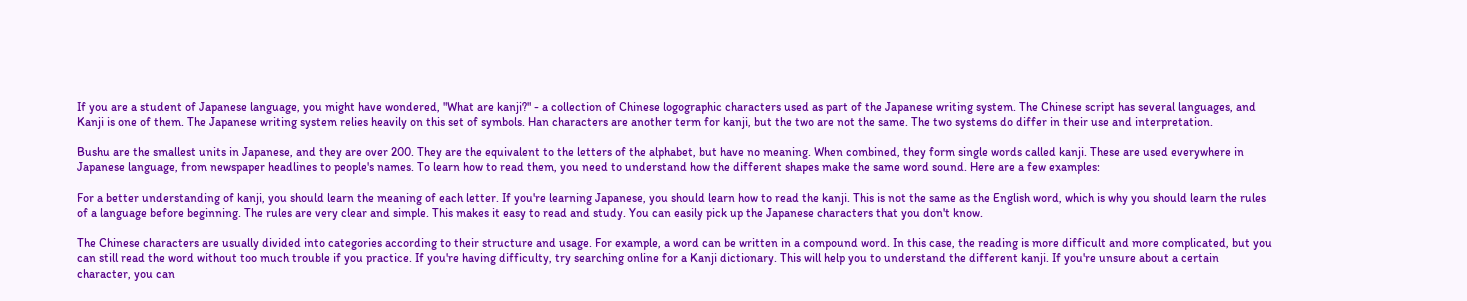If you are a student of Japanese language, you might have wondered, "What are kanji?" - a collection of Chinese logographic characters used as part of the Japanese writing system. The Chinese script has several languages, and Kanji is one of them. The Japanese writing system relies heavily on this set of symbols. Han characters are another term for kanji, but the two are not the same. The two systems do differ in their use and interpretation.

Bushu are the smallest units in Japanese, and they are over 200. They are the equivalent to the letters of the alphabet, but have no meaning. When combined, they form single words called kanji. These are used everywhere in Japanese language, from newspaper headlines to people's names. To learn how to read them, you need to understand how the different shapes make the same word sound. Here are a few examples:

For a better understanding of kanji, you should learn the meaning of each letter. If you're learning Japanese, you should learn how to read the kanji. This is not the same as the English word, which is why you should learn the rules of a language before beginning. The rules are very clear and simple. This makes it easy to read and study. You can easily pick up the Japanese characters that you don't know.

The Chinese characters are usually divided into categories according to their structure and usage. For example, a word can be written in a compound word. In this case, the reading is more difficult and more complicated, but you can still read the word without too much trouble if you practice. If you're having difficulty, try searching online for a Kanji dictionary. This will help you to understand the different kanji. If you're unsure about a certain character, you can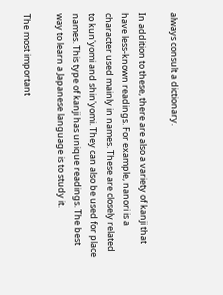always consult a dictionary.

In addition to these, there are also a variety of kanji that have less-known readings. For example, nanori is a character used mainly in names. These are closely related to kun'yomi and shin'yomi. They can also be used for place names. This type of kanji has unique readings. The best way to learn a Japanese language is to study it.

The most important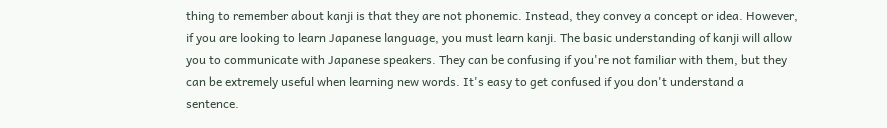thing to remember about kanji is that they are not phonemic. Instead, they convey a concept or idea. However, if you are looking to learn Japanese language, you must learn kanji. The basic understanding of kanji will allow you to communicate with Japanese speakers. They can be confusing if you're not familiar with them, but they can be extremely useful when learning new words. It's easy to get confused if you don't understand a sentence.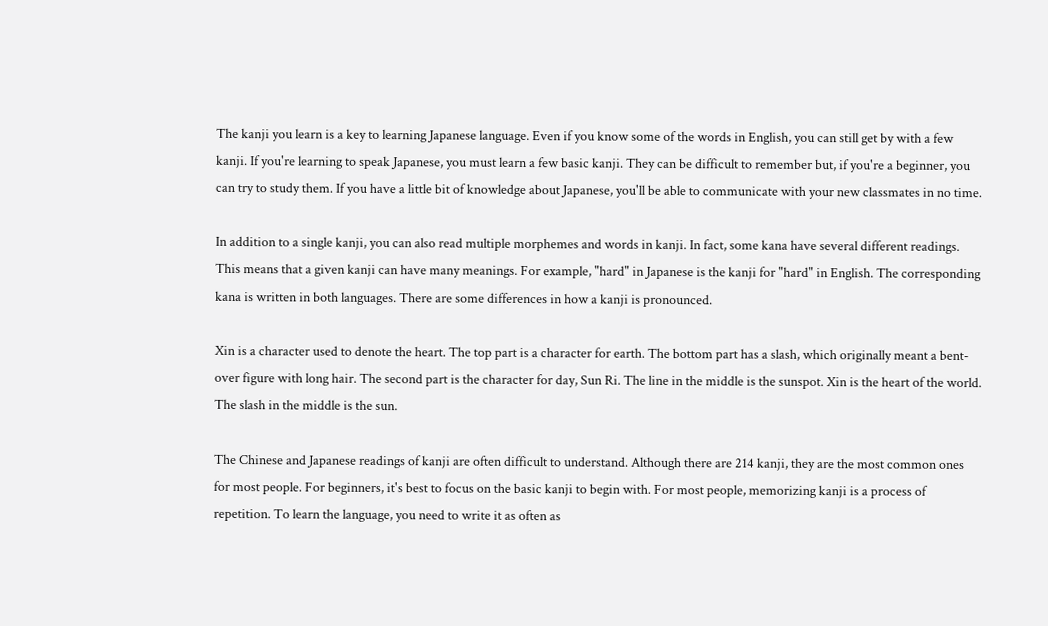The kanji you learn is a key to learning Japanese language. Even if you know some of the words in English, you can still get by with a few kanji. If you're learning to speak Japanese, you must learn a few basic kanji. They can be difficult to remember but, if you're a beginner, you can try to study them. If you have a little bit of knowledge about Japanese, you'll be able to communicate with your new classmates in no time.

In addition to a single kanji, you can also read multiple morphemes and words in kanji. In fact, some kana have several different readings. This means that a given kanji can have many meanings. For example, "hard" in Japanese is the kanji for "hard" in English. The corresponding kana is written in both languages. There are some differences in how a kanji is pronounced.

Xin is a character used to denote the heart. The top part is a character for earth. The bottom part has a slash, which originally meant a bent-over figure with long hair. The second part is the character for day, Sun Ri. The line in the middle is the sunspot. Xin is the heart of the world. The slash in the middle is the sun.

The Chinese and Japanese readings of kanji are often difficult to understand. Although there are 214 kanji, they are the most common ones for most people. For beginners, it's best to focus on the basic kanji to begin with. For most people, memorizing kanji is a process of repetition. To learn the language, you need to write it as often as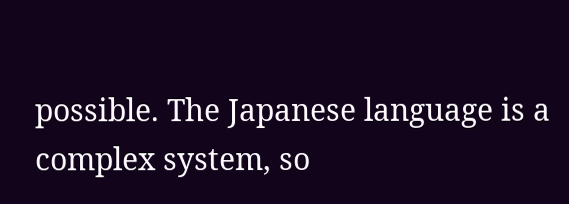possible. The Japanese language is a complex system, so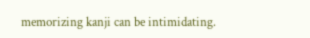memorizing kanji can be intimidating.